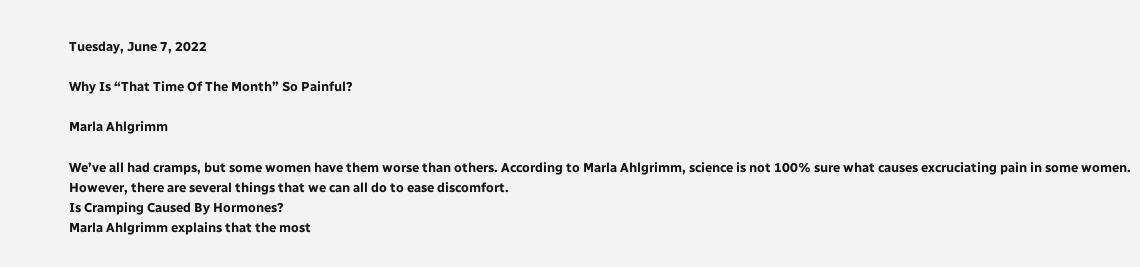Tuesday, June 7, 2022

Why Is “That Time Of The Month” So Painful?

Marla Ahlgrimm

We’ve all had cramps, but some women have them worse than others. According to Marla Ahlgrimm, science is not 100% sure what causes excruciating pain in some women. However, there are several things that we can all do to ease discomfort.
Is Cramping Caused By Hormones?
Marla Ahlgrimm explains that the most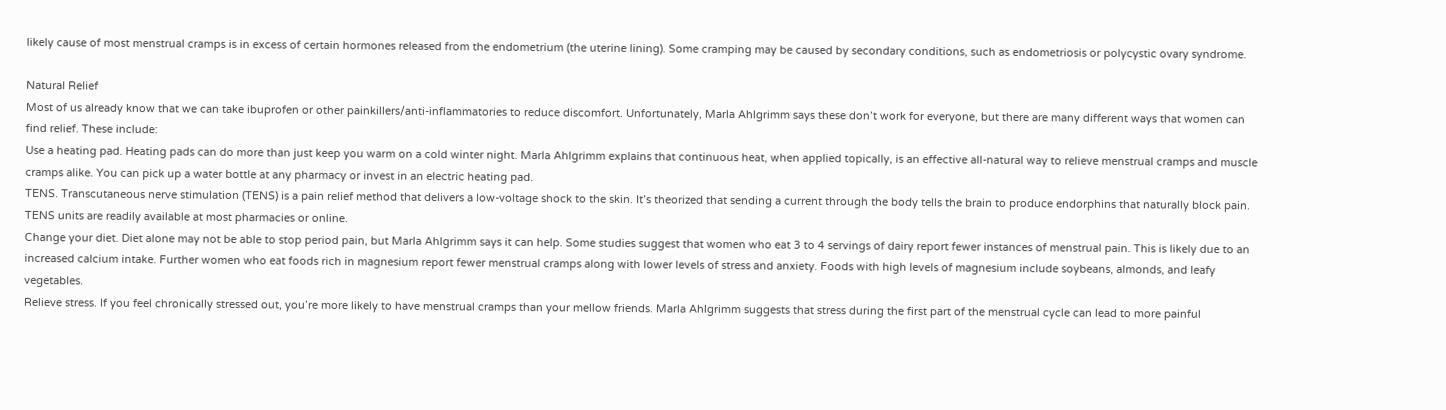likely cause of most menstrual cramps is in excess of certain hormones released from the endometrium (the uterine lining). Some cramping may be caused by secondary conditions, such as endometriosis or polycystic ovary syndrome.

Natural Relief
Most of us already know that we can take ibuprofen or other painkillers/anti-inflammatories to reduce discomfort. Unfortunately, Marla Ahlgrimm says these don’t work for everyone, but there are many different ways that women can find relief. These include:
Use a heating pad. Heating pads can do more than just keep you warm on a cold winter night. Marla Ahlgrimm explains that continuous heat, when applied topically, is an effective all-natural way to relieve menstrual cramps and muscle cramps alike. You can pick up a water bottle at any pharmacy or invest in an electric heating pad.
TENS. Transcutaneous nerve stimulation (TENS) is a pain relief method that delivers a low-voltage shock to the skin. It’s theorized that sending a current through the body tells the brain to produce endorphins that naturally block pain. TENS units are readily available at most pharmacies or online.
Change your diet. Diet alone may not be able to stop period pain, but Marla Ahlgrimm says it can help. Some studies suggest that women who eat 3 to 4 servings of dairy report fewer instances of menstrual pain. This is likely due to an increased calcium intake. Further women who eat foods rich in magnesium report fewer menstrual cramps along with lower levels of stress and anxiety. Foods with high levels of magnesium include soybeans, almonds, and leafy vegetables.
Relieve stress. If you feel chronically stressed out, you’re more likely to have menstrual cramps than your mellow friends. Marla Ahlgrimm suggests that stress during the first part of the menstrual cycle can lead to more painful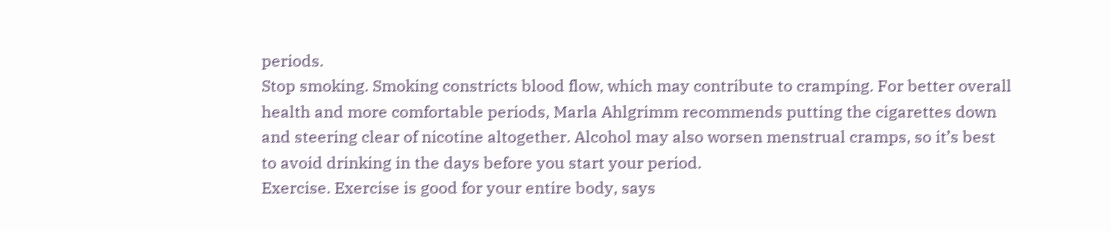periods.
Stop smoking. Smoking constricts blood flow, which may contribute to cramping. For better overall health and more comfortable periods, Marla Ahlgrimm recommends putting the cigarettes down and steering clear of nicotine altogether. Alcohol may also worsen menstrual cramps, so it’s best to avoid drinking in the days before you start your period.
Exercise. Exercise is good for your entire body, says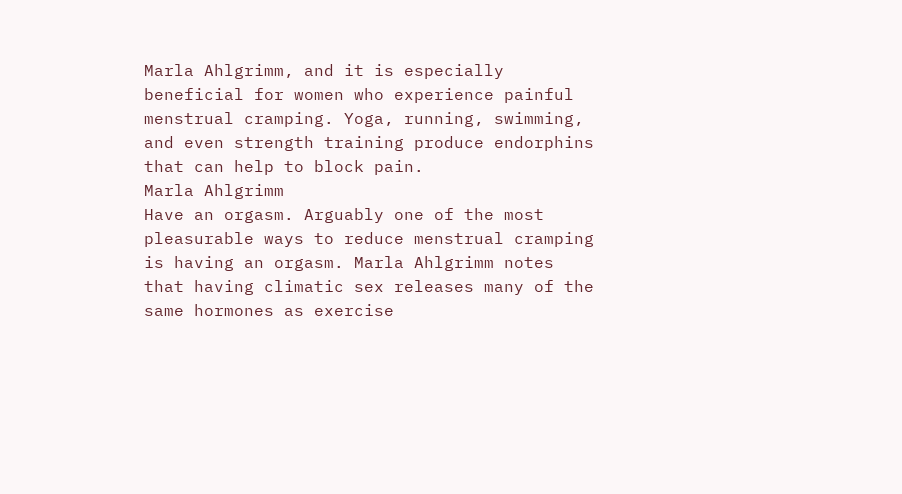Marla Ahlgrimm, and it is especially beneficial for women who experience painful menstrual cramping. Yoga, running, swimming, and even strength training produce endorphins that can help to block pain.
Marla Ahlgrimm
Have an orgasm. Arguably one of the most pleasurable ways to reduce menstrual cramping is having an orgasm. Marla Ahlgrimm notes that having climatic sex releases many of the same hormones as exercise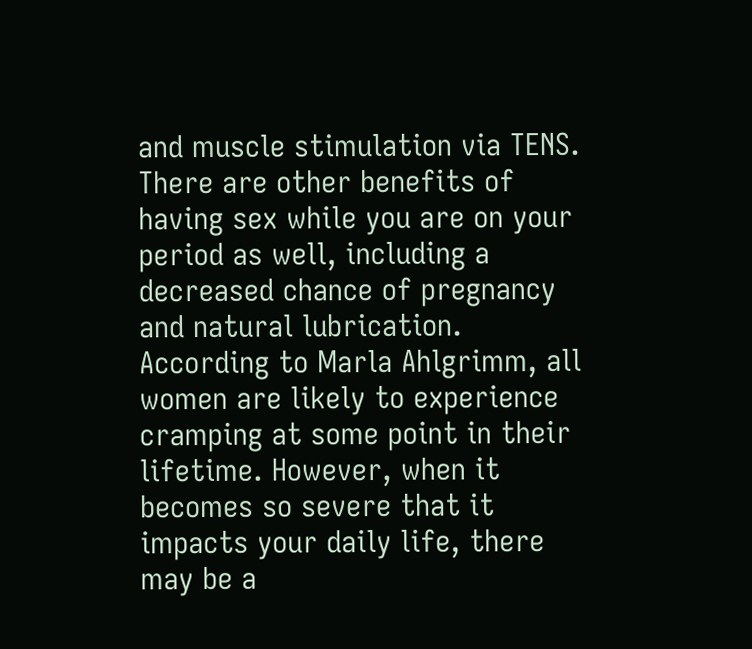and muscle stimulation via TENS. There are other benefits of having sex while you are on your period as well, including a decreased chance of pregnancy and natural lubrication.
According to Marla Ahlgrimm, all women are likely to experience cramping at some point in their lifetime. However, when it becomes so severe that it impacts your daily life, there may be a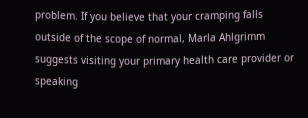problem. If you believe that your cramping falls outside of the scope of normal, Marla Ahlgrimm suggests visiting your primary health care provider or speaking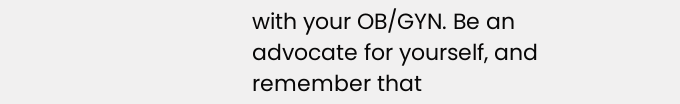with your OB/GYN. Be an advocate for yourself, and remember that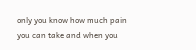only you know how much pain you can take and when you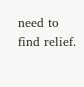need to find relief.